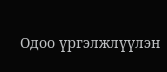Одоо үргэлжлүүлэн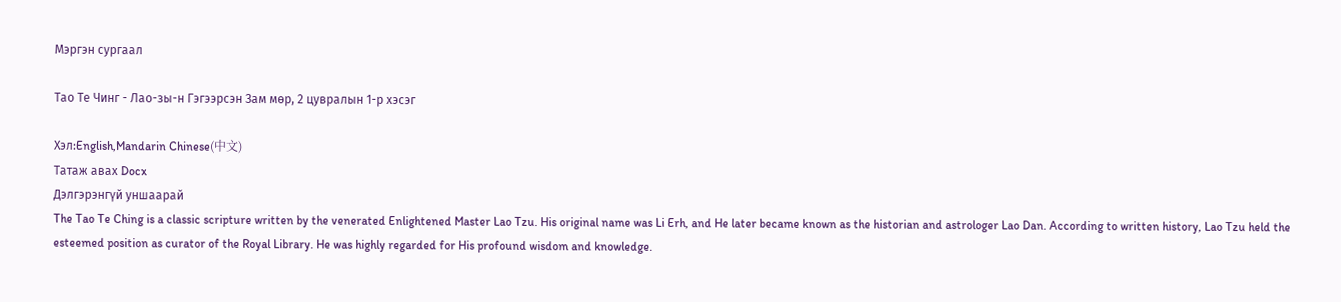Мэргэн сургаал

Тао Те Чинг - Лао-зы-н Гэгээрсэн Зам мөр, 2 цувралын 1-р хэсэг

Хэл:English,Mandarin Chinese(中文)
Татаж авах Docx
Дэлгэрэнгүй уншаарай
The Tao Te Ching is a classic scripture written by the venerated Enlightened Master Lao Tzu. His original name was Li Erh, and He later became known as the historian and astrologer Lao Dan. According to written history, Lao Tzu held the esteemed position as curator of the Royal Library. He was highly regarded for His profound wisdom and knowledge.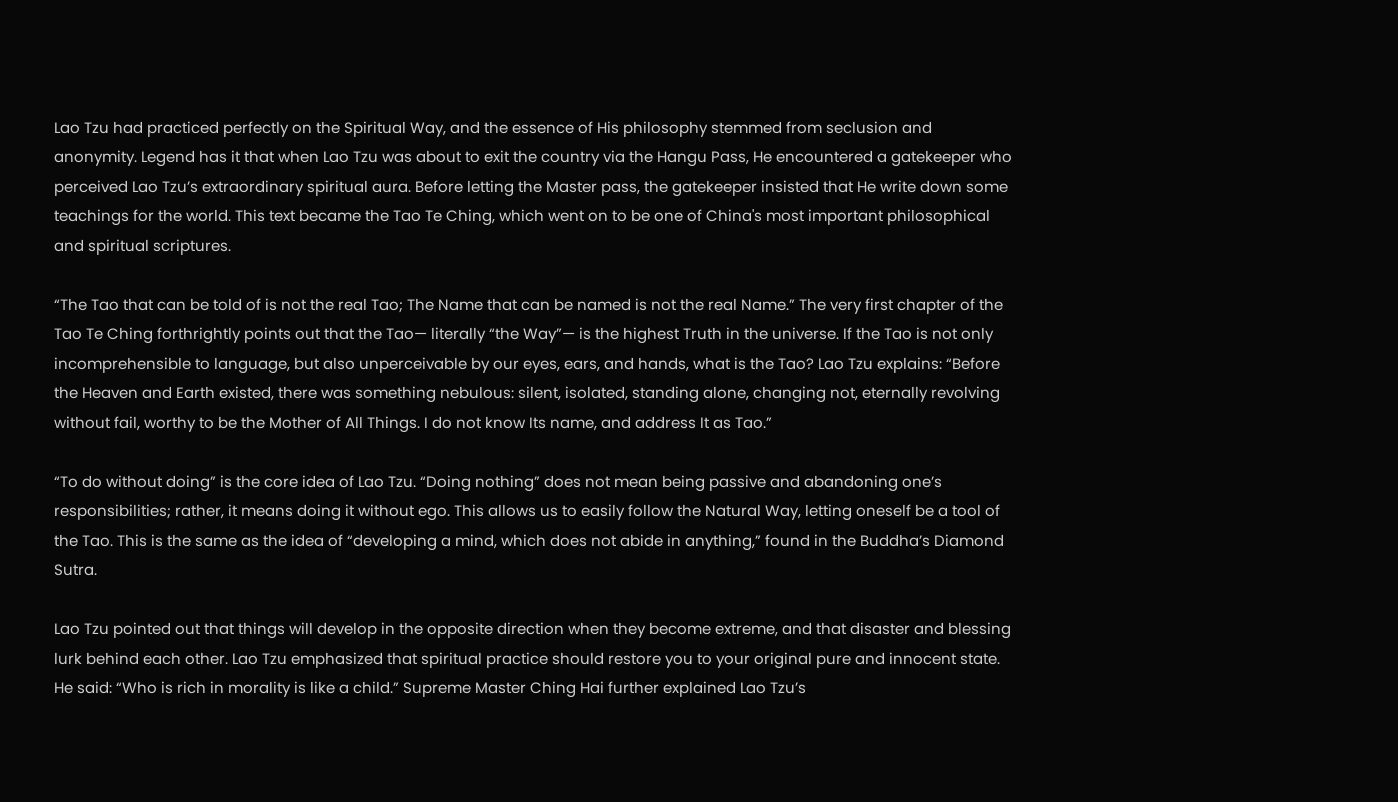Lao Tzu had practiced perfectly on the Spiritual Way, and the essence of His philosophy stemmed from seclusion and anonymity. Legend has it that when Lao Tzu was about to exit the country via the Hangu Pass, He encountered a gatekeeper who perceived Lao Tzu’s extraordinary spiritual aura. Before letting the Master pass, the gatekeeper insisted that He write down some teachings for the world. This text became the Tao Te Ching, which went on to be one of China's most important philosophical and spiritual scriptures.

“The Tao that can be told of is not the real Tao; The Name that can be named is not the real Name.” The very first chapter of the Tao Te Ching forthrightly points out that the Tao— literally “the Way”— is the highest Truth in the universe. If the Tao is not only incomprehensible to language, but also unperceivable by our eyes, ears, and hands, what is the Tao? Lao Tzu explains: “Before the Heaven and Earth existed, there was something nebulous: silent, isolated, standing alone, changing not, eternally revolving without fail, worthy to be the Mother of All Things. I do not know Its name, and address It as Tao.”

“To do without doing” is the core idea of Lao Tzu. “Doing nothing” does not mean being passive and abandoning one’s responsibilities; rather, it means doing it without ego. This allows us to easily follow the Natural Way, letting oneself be a tool of the Tao. This is the same as the idea of “developing a mind, which does not abide in anything,” found in the Buddha’s Diamond Sutra.

Lao Tzu pointed out that things will develop in the opposite direction when they become extreme, and that disaster and blessing lurk behind each other. Lao Tzu emphasized that spiritual practice should restore you to your original pure and innocent state. He said: “Who is rich in morality is like a child.” Supreme Master Ching Hai further explained Lao Tzu’s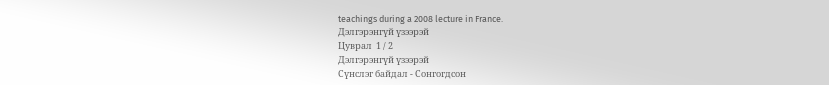teachings during a 2008 lecture in France.
Дэлгэрэнгүй үзээрэй
Цуврал  1 / 2
Дэлгэрэнгүй үзээрэй
Сүнслэг байдал - Сонгогдсон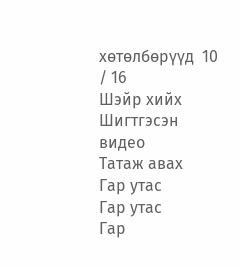хөтөлбөрүүд  10 / 16
Шэйр хийх
Шигтгэсэн видео
Татаж авах
Гар утас
Гар утас
Гар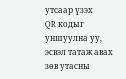утсаар үзэх
QR кодыг уншуулна уу, эсвэл татаж авах зөв утасны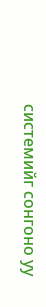системийг сонгоно уу